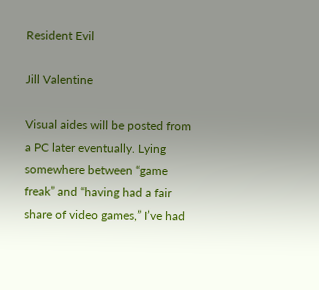Resident Evil

Jill Valentine

Visual aides will be posted from a PC later eventually. Lying somewhere between “game freak” and “having had a fair share of video games,” I’ve had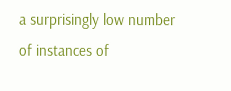a surprisingly low number of instances of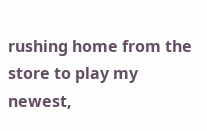rushing home from the store to play my newest,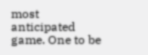most anticipated game. One to be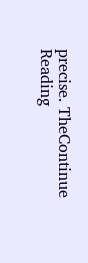precise. TheContinue Reading